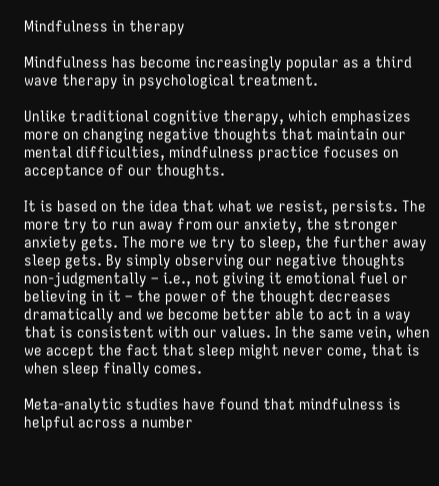Mindfulness in therapy

Mindfulness has become increasingly popular as a third wave therapy in psychological treatment.

Unlike traditional cognitive therapy, which emphasizes more on changing negative thoughts that maintain our mental difficulties, mindfulness practice focuses on acceptance of our thoughts.

It is based on the idea that what we resist, persists. The more try to run away from our anxiety, the stronger anxiety gets. The more we try to sleep, the further away sleep gets. By simply observing our negative thoughts non-judgmentally – i.e., not giving it emotional fuel or believing in it – the power of the thought decreases dramatically and we become better able to act in a way that is consistent with our values. In the same vein, when we accept the fact that sleep might never come, that is when sleep finally comes.

Meta-analytic studies have found that mindfulness is helpful across a number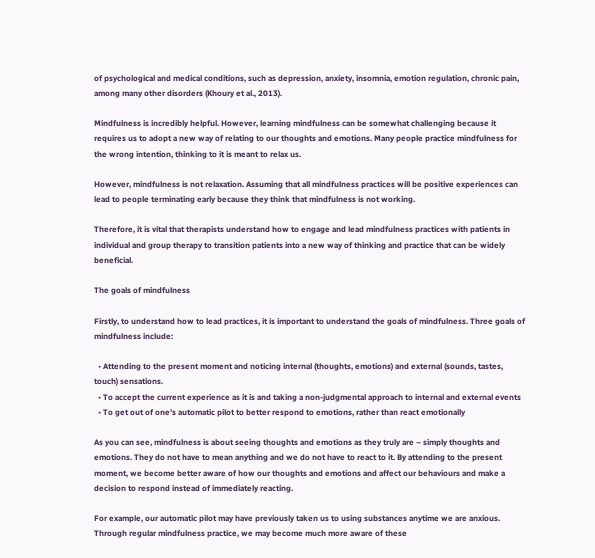of psychological and medical conditions, such as depression, anxiety, insomnia, emotion regulation, chronic pain, among many other disorders (Khoury et al., 2013).

Mindfulness is incredibly helpful. However, learning mindfulness can be somewhat challenging because it requires us to adopt a new way of relating to our thoughts and emotions. Many people practice mindfulness for the wrong intention, thinking to it is meant to relax us.

However, mindfulness is not relaxation. Assuming that all mindfulness practices will be positive experiences can lead to people terminating early because they think that mindfulness is not working.

Therefore, it is vital that therapists understand how to engage and lead mindfulness practices with patients in individual and group therapy to transition patients into a new way of thinking and practice that can be widely beneficial.

The goals of mindfulness

Firstly, to understand how to lead practices, it is important to understand the goals of mindfulness. Three goals of mindfulness include:

  • Attending to the present moment and noticing internal (thoughts, emotions) and external (sounds, tastes, touch) sensations.
  • To accept the current experience as it is and taking a non-judgmental approach to internal and external events
  • To get out of one’s automatic pilot to better respond to emotions, rather than react emotionally

As you can see, mindfulness is about seeing thoughts and emotions as they truly are – simply thoughts and emotions. They do not have to mean anything and we do not have to react to it. By attending to the present moment, we become better aware of how our thoughts and emotions and affect our behaviours and make a decision to respond instead of immediately reacting.

For example, our automatic pilot may have previously taken us to using substances anytime we are anxious. Through regular mindfulness practice, we may become much more aware of these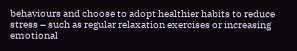behaviours and choose to adopt healthier habits to reduce stress – such as regular relaxation exercises or increasing emotional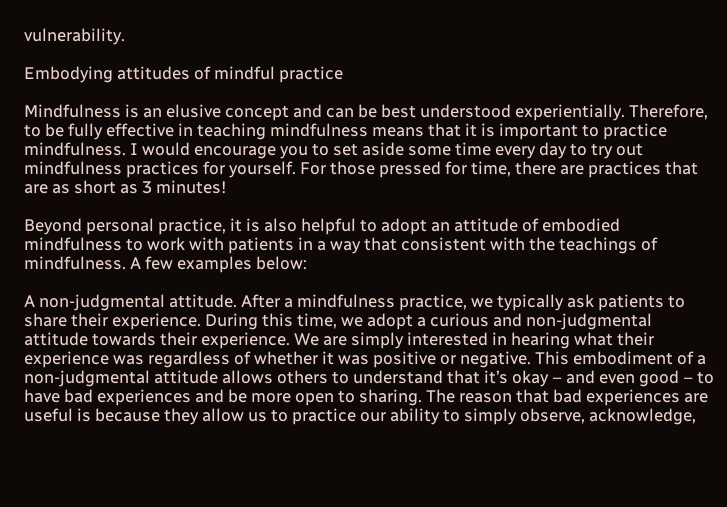vulnerability.

Embodying attitudes of mindful practice

Mindfulness is an elusive concept and can be best understood experientially. Therefore, to be fully effective in teaching mindfulness means that it is important to practice mindfulness. I would encourage you to set aside some time every day to try out mindfulness practices for yourself. For those pressed for time, there are practices that are as short as 3 minutes!

Beyond personal practice, it is also helpful to adopt an attitude of embodied mindfulness to work with patients in a way that consistent with the teachings of mindfulness. A few examples below:

A non-judgmental attitude. After a mindfulness practice, we typically ask patients to share their experience. During this time, we adopt a curious and non-judgmental attitude towards their experience. We are simply interested in hearing what their experience was regardless of whether it was positive or negative. This embodiment of a non-judgmental attitude allows others to understand that it’s okay – and even good – to have bad experiences and be more open to sharing. The reason that bad experiences are useful is because they allow us to practice our ability to simply observe, acknowledge,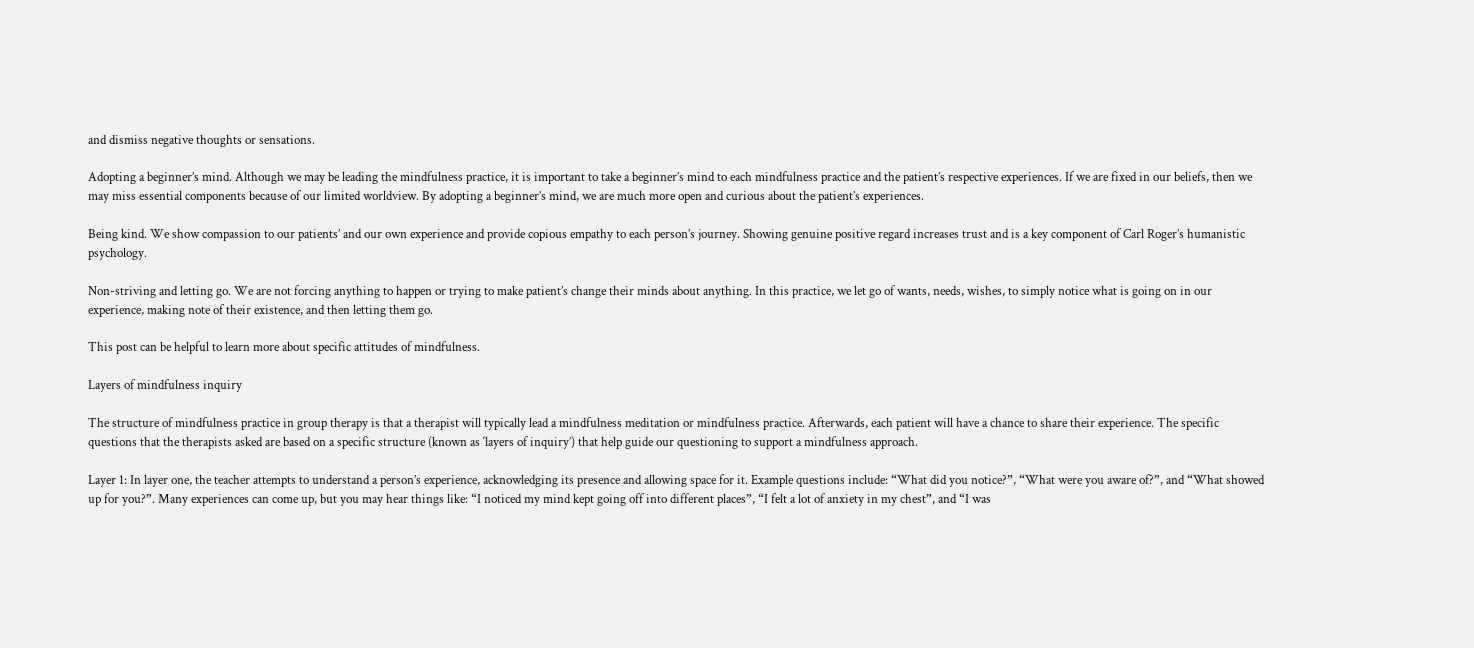and dismiss negative thoughts or sensations.

Adopting a beginner’s mind. Although we may be leading the mindfulness practice, it is important to take a beginner’s mind to each mindfulness practice and the patient’s respective experiences. If we are fixed in our beliefs, then we may miss essential components because of our limited worldview. By adopting a beginner’s mind, we are much more open and curious about the patient’s experiences.

Being kind. We show compassion to our patients’ and our own experience and provide copious empathy to each person’s journey. Showing genuine positive regard increases trust and is a key component of Carl Roger’s humanistic psychology.

Non-striving and letting go. We are not forcing anything to happen or trying to make patient’s change their minds about anything. In this practice, we let go of wants, needs, wishes, to simply notice what is going on in our experience, making note of their existence, and then letting them go.

This post can be helpful to learn more about specific attitudes of mindfulness.

Layers of mindfulness inquiry

The structure of mindfulness practice in group therapy is that a therapist will typically lead a mindfulness meditation or mindfulness practice. Afterwards, each patient will have a chance to share their experience. The specific questions that the therapists asked are based on a specific structure (known as ‘layers of inquiry’) that help guide our questioning to support a mindfulness approach.

Layer 1: In layer one, the teacher attempts to understand a person’s experience, acknowledging its presence and allowing space for it. Example questions include: “What did you notice?”, “What were you aware of?”, and “What showed up for you?”. Many experiences can come up, but you may hear things like: “I noticed my mind kept going off into different places”, “I felt a lot of anxiety in my chest”, and “I was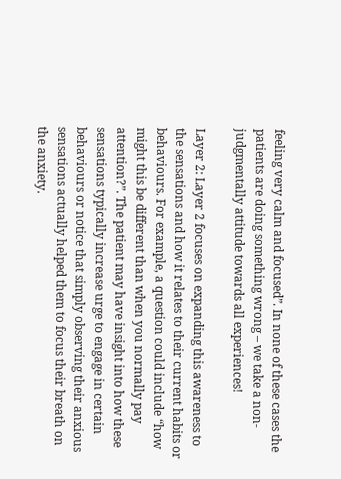feeling very calm and focused”. In none of these cases the patients are doing something wrong – we take a non-judgmentally attitude towards all experiences!

Layer 2: Layer 2 focuses on expanding this awareness to the sensations and how it relates to their current habits or behaviours. For example, a question could include “how might this be different than when you normally pay attention?”. The patient may have insight into how these sensations typically increase urge to engage in certain behaviours or notice that simply observing their anxious sensations actually helped them to focus their breath on the anxiety.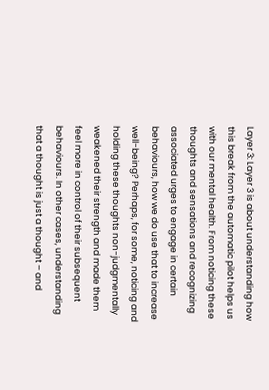Layer 3: Layer 3 is about understanding how this break from the automatic pilot helps us with our mental health. From noticing these thoughts and sensations and recognizing associated urges to engage in certain behaviours, how we do use that to increase well-being? Perhaps, for some, noticing and holding these thoughts non-judgmentally weakened their strength and made them feel more in control of their subsequent behaviours. In other cases, understanding that a thought is just a thought – and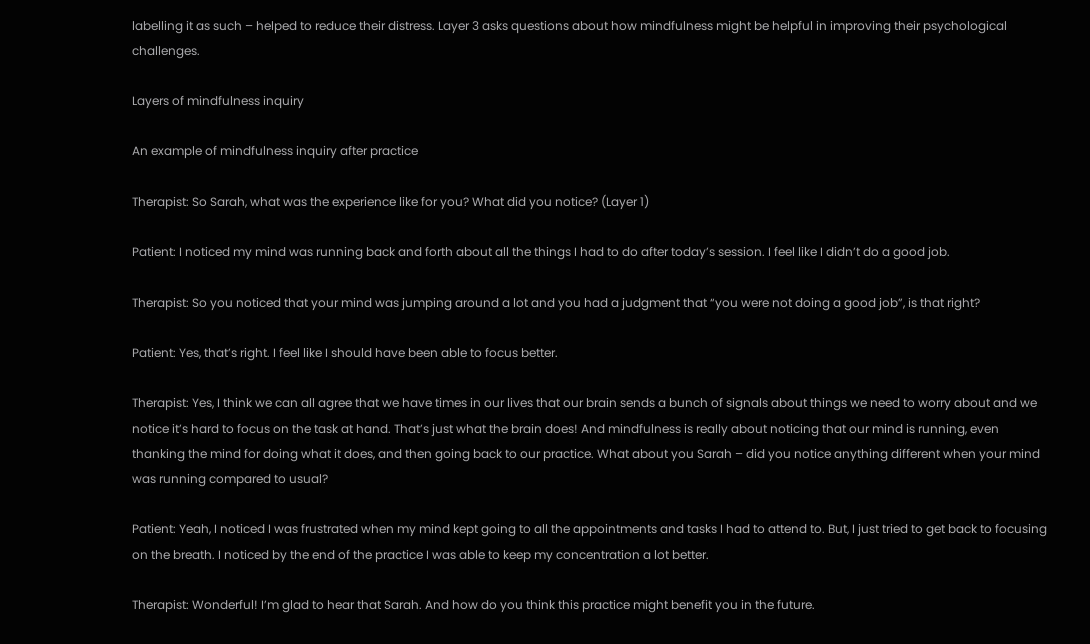labelling it as such – helped to reduce their distress. Layer 3 asks questions about how mindfulness might be helpful in improving their psychological challenges.

Layers of mindfulness inquiry

An example of mindfulness inquiry after practice

Therapist: So Sarah, what was the experience like for you? What did you notice? (Layer 1)

Patient: I noticed my mind was running back and forth about all the things I had to do after today’s session. I feel like I didn’t do a good job.

Therapist: So you noticed that your mind was jumping around a lot and you had a judgment that “you were not doing a good job”, is that right?

Patient: Yes, that’s right. I feel like I should have been able to focus better.

Therapist: Yes, I think we can all agree that we have times in our lives that our brain sends a bunch of signals about things we need to worry about and we notice it’s hard to focus on the task at hand. That’s just what the brain does! And mindfulness is really about noticing that our mind is running, even thanking the mind for doing what it does, and then going back to our practice. What about you Sarah – did you notice anything different when your mind was running compared to usual?

Patient: Yeah, I noticed I was frustrated when my mind kept going to all the appointments and tasks I had to attend to. But, I just tried to get back to focusing on the breath. I noticed by the end of the practice I was able to keep my concentration a lot better.

Therapist: Wonderful! I’m glad to hear that Sarah. And how do you think this practice might benefit you in the future.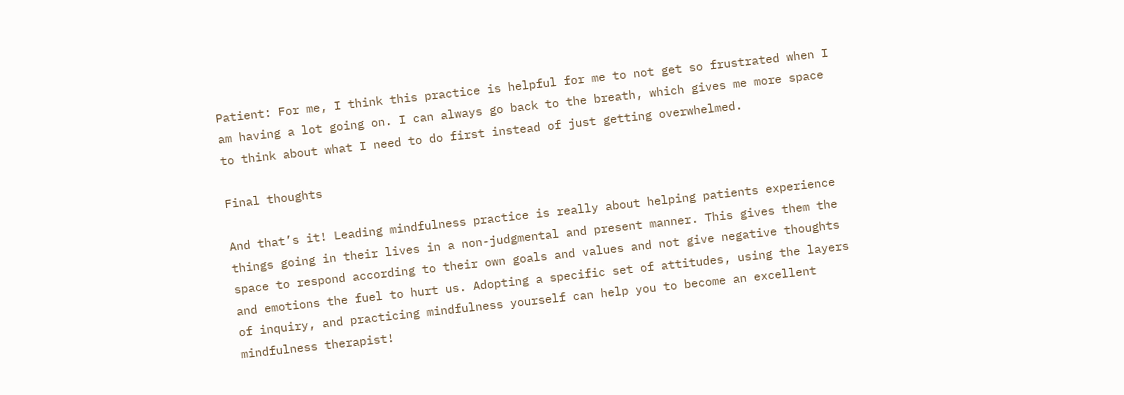Patient: For me, I think this practice is helpful for me to not get so frustrated when I am having a lot going on. I can always go back to the breath, which gives me more space to think about what I need to do first instead of just getting overwhelmed.

Final thoughts

And that’s it! Leading mindfulness practice is really about helping patients experience things going in their lives in a non-judgmental and present manner. This gives them the space to respond according to their own goals and values and not give negative thoughts and emotions the fuel to hurt us. Adopting a specific set of attitudes, using the layers of inquiry, and practicing mindfulness yourself can help you to become an excellent mindfulness therapist!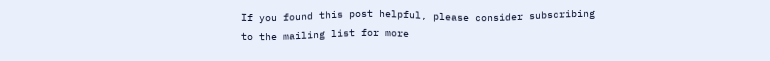If you found this post helpful, please consider subscribing to the mailing list for more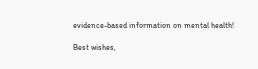evidence-based information on mental health!

Best wishes,